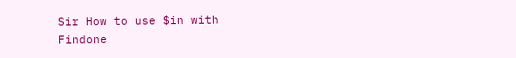Sir How to use $in with Findone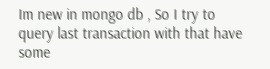Im new in mongo db , So I try to query last transaction with that have some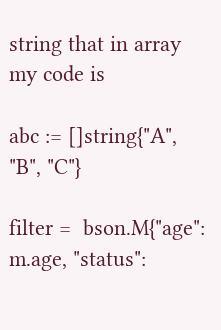string that in array
my code is

abc := []string{"A", "B", "C"}

filter =  bson.M{"age": m.age, "status":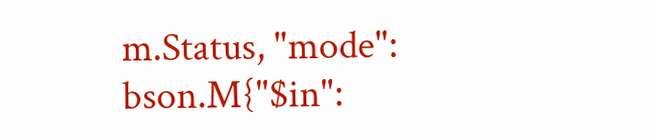m.Status, "mode":  bson.M{"$in":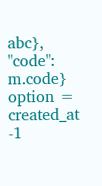abc}, "code": m.code}
option = created_at -1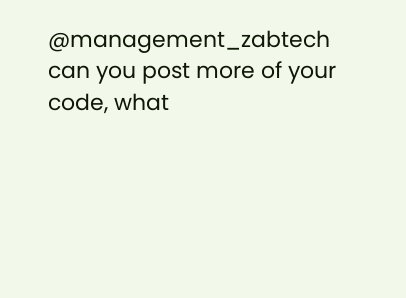@management_zabtech can you post more of your code, what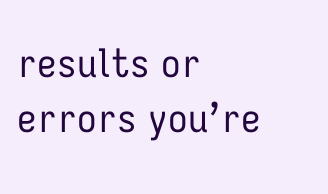results or errors you’re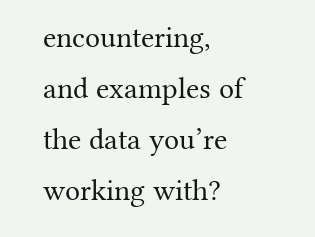encountering, and examples of the data you’re working with?